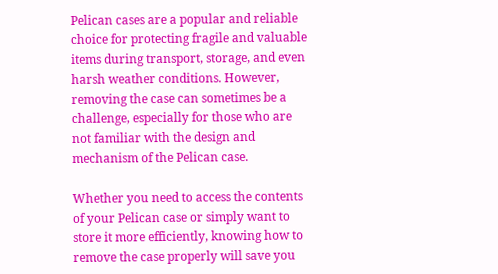Pelican cases are a popular and reliable choice for protecting fragile and valuable items during transport, storage, and even harsh weather conditions. However, removing the case can sometimes be a challenge, especially for those who are not familiar with the design and mechanism of the Pelican case.

Whether you need to access the contents of your Pelican case or simply want to store it more efficiently, knowing how to remove the case properly will save you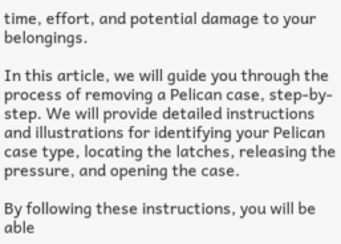time, effort, and potential damage to your belongings.

In this article, we will guide you through the process of removing a Pelican case, step-by-step. We will provide detailed instructions and illustrations for identifying your Pelican case type, locating the latches, releasing the pressure, and opening the case.

By following these instructions, you will be able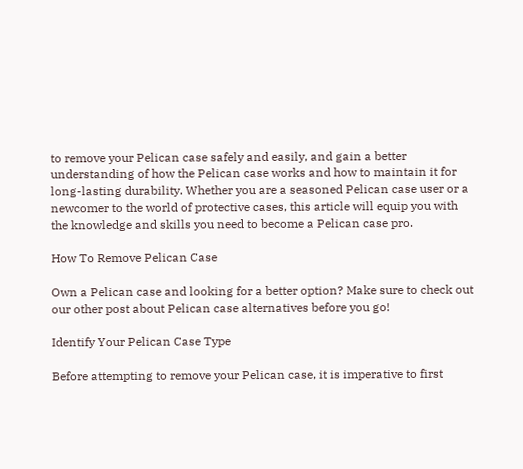to remove your Pelican case safely and easily, and gain a better understanding of how the Pelican case works and how to maintain it for long-lasting durability. Whether you are a seasoned Pelican case user or a newcomer to the world of protective cases, this article will equip you with the knowledge and skills you need to become a Pelican case pro.

How To Remove Pelican Case

Own a Pelican case and looking for a better option? Make sure to check out our other post about Pelican case alternatives before you go!

Identify Your Pelican Case Type

Before attempting to remove your Pelican case, it is imperative to first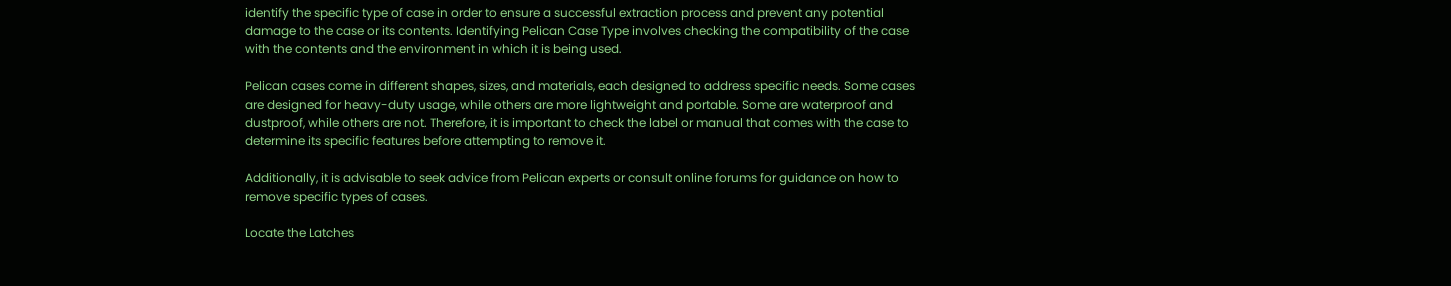identify the specific type of case in order to ensure a successful extraction process and prevent any potential damage to the case or its contents. Identifying Pelican Case Type involves checking the compatibility of the case with the contents and the environment in which it is being used.

Pelican cases come in different shapes, sizes, and materials, each designed to address specific needs. Some cases are designed for heavy-duty usage, while others are more lightweight and portable. Some are waterproof and dustproof, while others are not. Therefore, it is important to check the label or manual that comes with the case to determine its specific features before attempting to remove it.

Additionally, it is advisable to seek advice from Pelican experts or consult online forums for guidance on how to remove specific types of cases.

Locate the Latches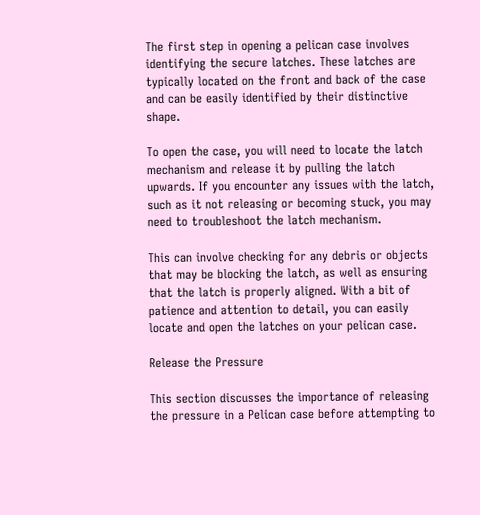The first step in opening a pelican case involves identifying the secure latches. These latches are typically located on the front and back of the case and can be easily identified by their distinctive shape.

To open the case, you will need to locate the latch mechanism and release it by pulling the latch upwards. If you encounter any issues with the latch, such as it not releasing or becoming stuck, you may need to troubleshoot the latch mechanism.

This can involve checking for any debris or objects that may be blocking the latch, as well as ensuring that the latch is properly aligned. With a bit of patience and attention to detail, you can easily locate and open the latches on your pelican case.

Release the Pressure

This section discusses the importance of releasing the pressure in a Pelican case before attempting to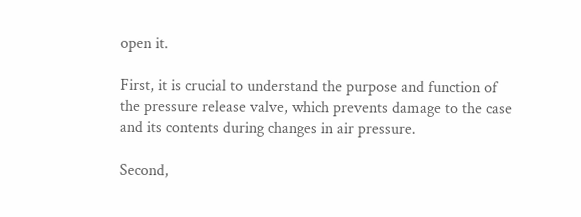open it.

First, it is crucial to understand the purpose and function of the pressure release valve, which prevents damage to the case and its contents during changes in air pressure.

Second,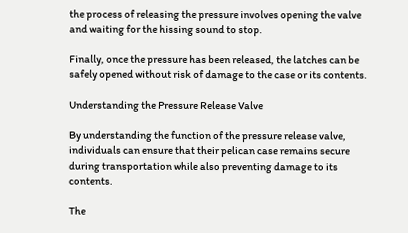the process of releasing the pressure involves opening the valve and waiting for the hissing sound to stop.

Finally, once the pressure has been released, the latches can be safely opened without risk of damage to the case or its contents.

Understanding the Pressure Release Valve

By understanding the function of the pressure release valve, individuals can ensure that their pelican case remains secure during transportation while also preventing damage to its contents.

The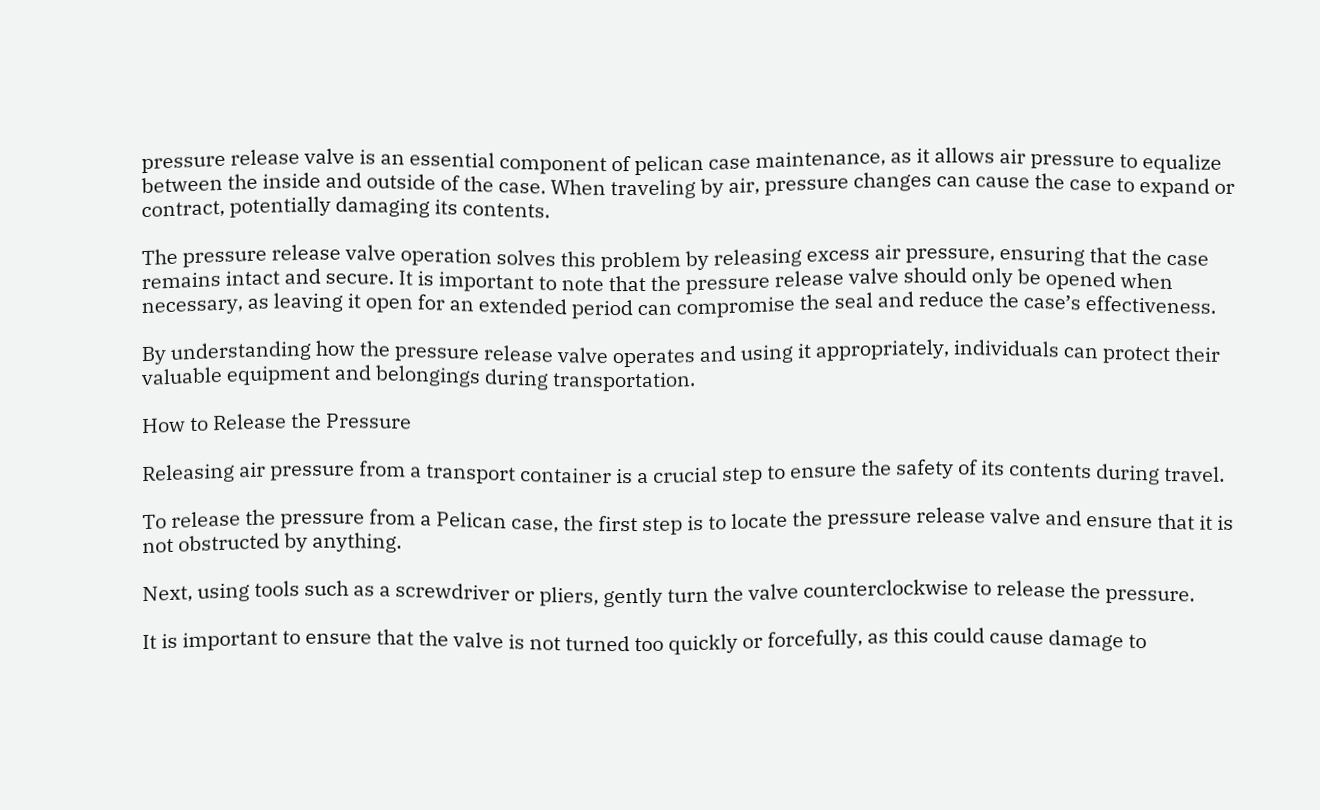pressure release valve is an essential component of pelican case maintenance, as it allows air pressure to equalize between the inside and outside of the case. When traveling by air, pressure changes can cause the case to expand or contract, potentially damaging its contents.

The pressure release valve operation solves this problem by releasing excess air pressure, ensuring that the case remains intact and secure. It is important to note that the pressure release valve should only be opened when necessary, as leaving it open for an extended period can compromise the seal and reduce the case’s effectiveness.

By understanding how the pressure release valve operates and using it appropriately, individuals can protect their valuable equipment and belongings during transportation.

How to Release the Pressure

Releasing air pressure from a transport container is a crucial step to ensure the safety of its contents during travel.

To release the pressure from a Pelican case, the first step is to locate the pressure release valve and ensure that it is not obstructed by anything.

Next, using tools such as a screwdriver or pliers, gently turn the valve counterclockwise to release the pressure.

It is important to ensure that the valve is not turned too quickly or forcefully, as this could cause damage to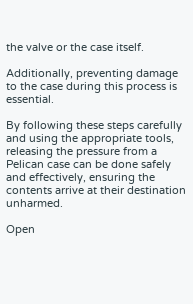the valve or the case itself.

Additionally, preventing damage to the case during this process is essential.

By following these steps carefully and using the appropriate tools, releasing the pressure from a Pelican case can be done safely and effectively, ensuring the contents arrive at their destination unharmed.

Open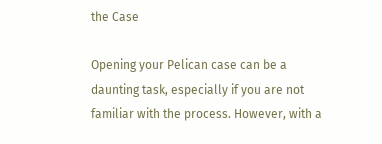the Case

Opening your Pelican case can be a daunting task, especially if you are not familiar with the process. However, with a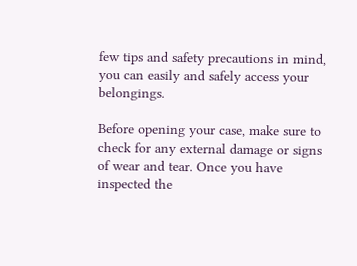few tips and safety precautions in mind, you can easily and safely access your belongings.

Before opening your case, make sure to check for any external damage or signs of wear and tear. Once you have inspected the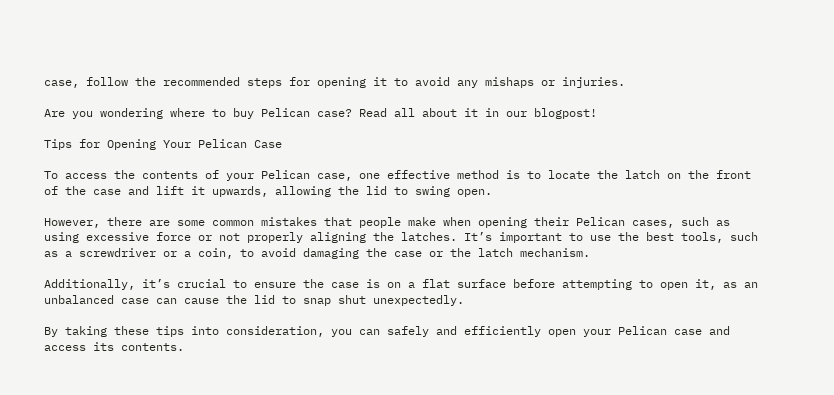case, follow the recommended steps for opening it to avoid any mishaps or injuries.

Are you wondering where to buy Pelican case? Read all about it in our blogpost!

Tips for Opening Your Pelican Case

To access the contents of your Pelican case, one effective method is to locate the latch on the front of the case and lift it upwards, allowing the lid to swing open.

However, there are some common mistakes that people make when opening their Pelican cases, such as using excessive force or not properly aligning the latches. It’s important to use the best tools, such as a screwdriver or a coin, to avoid damaging the case or the latch mechanism.

Additionally, it’s crucial to ensure the case is on a flat surface before attempting to open it, as an unbalanced case can cause the lid to snap shut unexpectedly.

By taking these tips into consideration, you can safely and efficiently open your Pelican case and access its contents.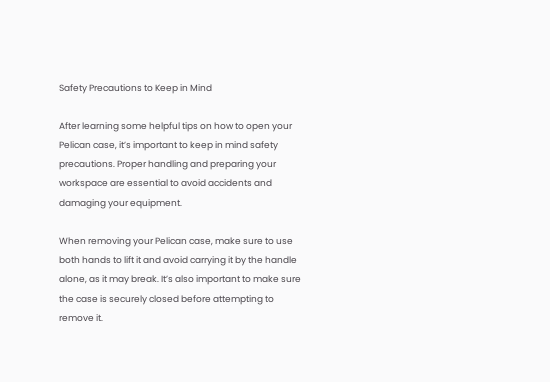Safety Precautions to Keep in Mind

After learning some helpful tips on how to open your Pelican case, it’s important to keep in mind safety precautions. Proper handling and preparing your workspace are essential to avoid accidents and damaging your equipment.

When removing your Pelican case, make sure to use both hands to lift it and avoid carrying it by the handle alone, as it may break. It’s also important to make sure the case is securely closed before attempting to remove it.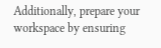Additionally, prepare your workspace by ensuring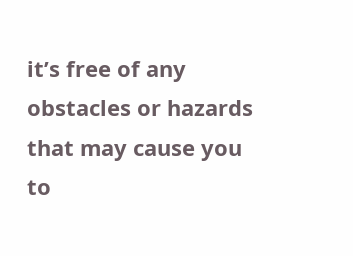it’s free of any obstacles or hazards that may cause you to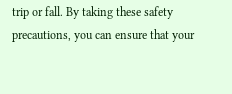trip or fall. By taking these safety precautions, you can ensure that your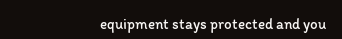equipment stays protected and you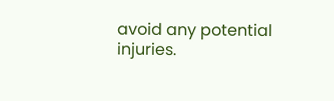avoid any potential injuries.